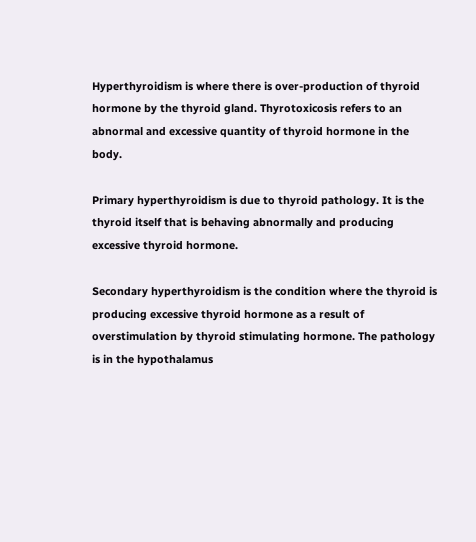Hyperthyroidism is where there is over-production of thyroid hormone by the thyroid gland. Thyrotoxicosis refers to an abnormal and excessive quantity of thyroid hormone in the body.

Primary hyperthyroidism is due to thyroid pathology. It is the thyroid itself that is behaving abnormally and producing excessive thyroid hormone.

Secondary hyperthyroidism is the condition where the thyroid is producing excessive thyroid hormone as a result of overstimulation by thyroid stimulating hormone. The pathology is in the hypothalamus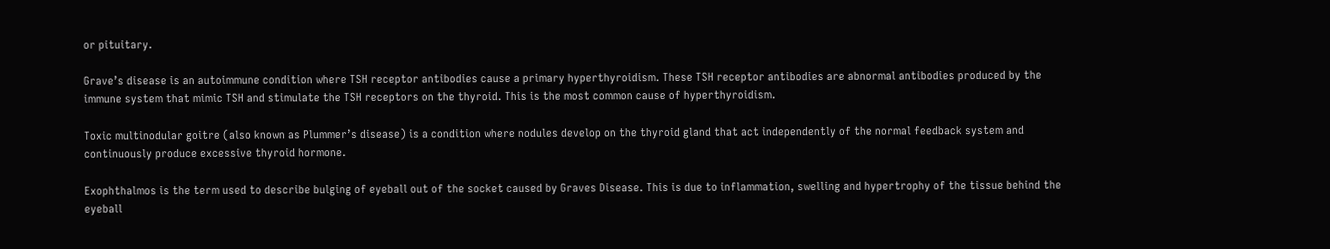or pituitary.

Grave’s disease is an autoimmune condition where TSH receptor antibodies cause a primary hyperthyroidism. These TSH receptor antibodies are abnormal antibodies produced by the immune system that mimic TSH and stimulate the TSH receptors on the thyroid. This is the most common cause of hyperthyroidism.

Toxic multinodular goitre (also known as Plummer’s disease) is a condition where nodules develop on the thyroid gland that act independently of the normal feedback system and continuously produce excessive thyroid hormone.

Exophthalmos is the term used to describe bulging of eyeball out of the socket caused by Graves Disease. This is due to inflammation, swelling and hypertrophy of the tissue behind the eyeball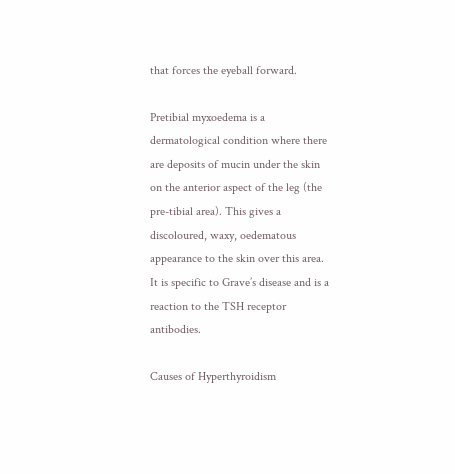that forces the eyeball forward.

Pretibial myxoedema is a dermatological condition where there are deposits of mucin under the skin on the anterior aspect of the leg (the pre-tibial area). This gives a discoloured, waxy, oedematous appearance to the skin over this area. It is specific to Grave’s disease and is a reaction to the TSH receptor antibodies.

Causes of Hyperthyroidism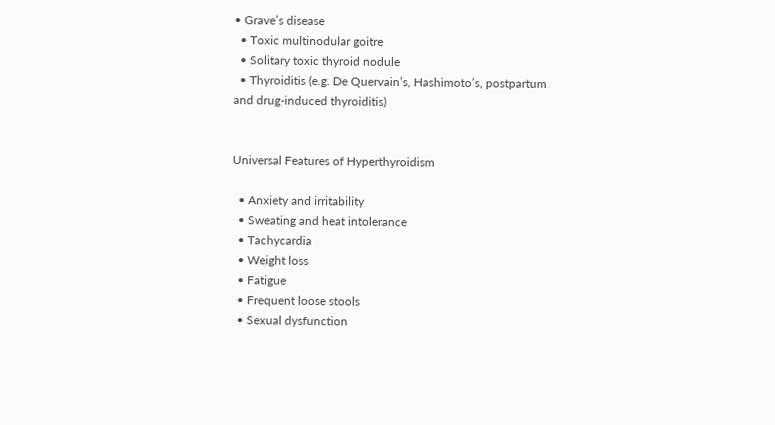• Grave’s disease
  • Toxic multinodular goitre
  • Solitary toxic thyroid nodule
  • Thyroiditis (e.g. De Quervain’s, Hashimoto’s, postpartum and drug-induced thyroiditis)


Universal Features of Hyperthyroidism

  • Anxiety and irritability
  • Sweating and heat intolerance
  • Tachycardia
  • Weight loss
  • Fatigue
  • Frequent loose stools
  • Sexual dysfunction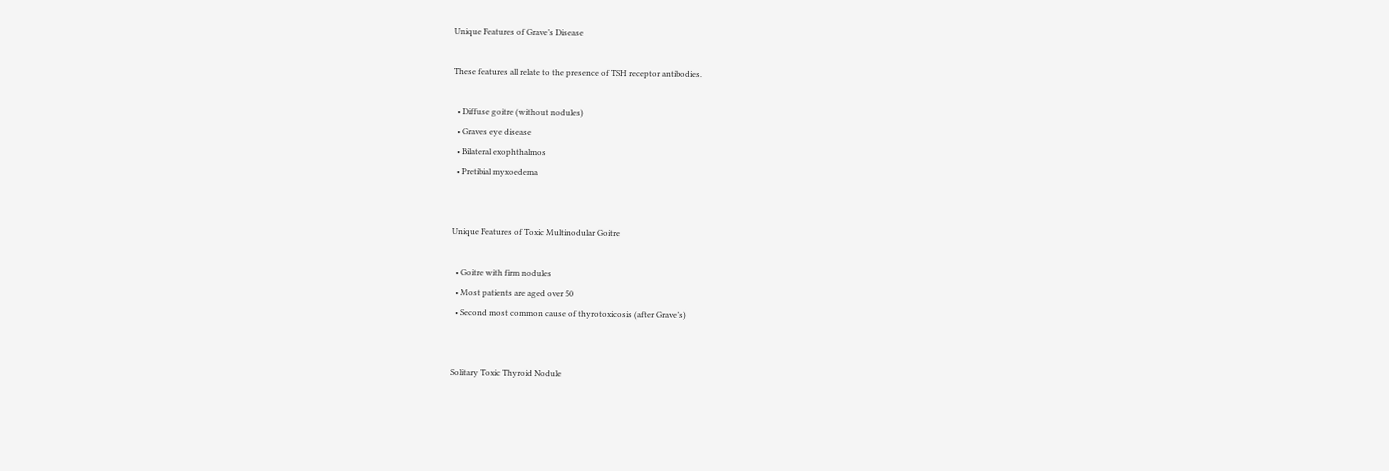Unique Features of Grave’s Disease

These features all relate to the presence of TSH receptor antibodies.

  • Diffuse goitre (without nodules)
  • Graves eye disease
  • Bilateral exophthalmos
  • Pretibial myxoedema


Unique Features of Toxic Multinodular Goitre

  • Goitre with firm nodules
  • Most patients are aged over 50
  • Second most common cause of thyrotoxicosis (after Grave’s)


Solitary Toxic Thyroid Nodule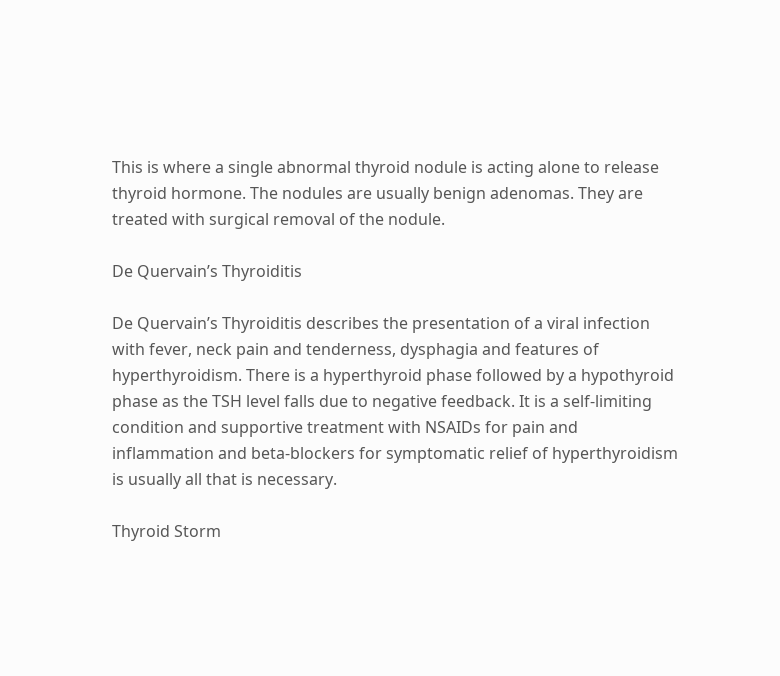This is where a single abnormal thyroid nodule is acting alone to release thyroid hormone. The nodules are usually benign adenomas. They are treated with surgical removal of the nodule.

De Quervain’s Thyroiditis

De Quervain’s Thyroiditis describes the presentation of a viral infection with fever, neck pain and tenderness, dysphagia and features of hyperthyroidism. There is a hyperthyroid phase followed by a hypothyroid phase as the TSH level falls due to negative feedback. It is a self-limiting condition and supportive treatment with NSAIDs for pain and inflammation and beta-blockers for symptomatic relief of hyperthyroidism is usually all that is necessary.

Thyroid Storm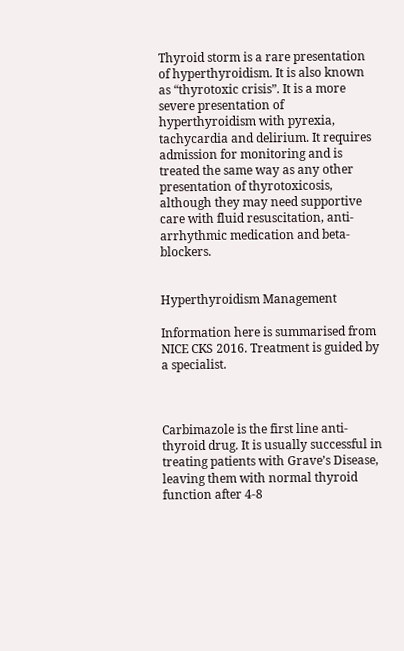Thyroid storm is a rare presentation of hyperthyroidism. It is also known as “thyrotoxic crisis”. It is a more severe presentation of hyperthyroidism with pyrexia, tachycardia and delirium. It requires admission for monitoring and is treated the same way as any other presentation of thyrotoxicosis, although they may need supportive care with fluid resuscitation, anti-arrhythmic medication and beta-blockers.


Hyperthyroidism Management

Information here is summarised from NICE CKS 2016. Treatment is guided by a specialist.



Carbimazole is the first line anti-thyroid drug. It is usually successful in treating patients with Grave’s Disease, leaving them with normal thyroid function after 4-8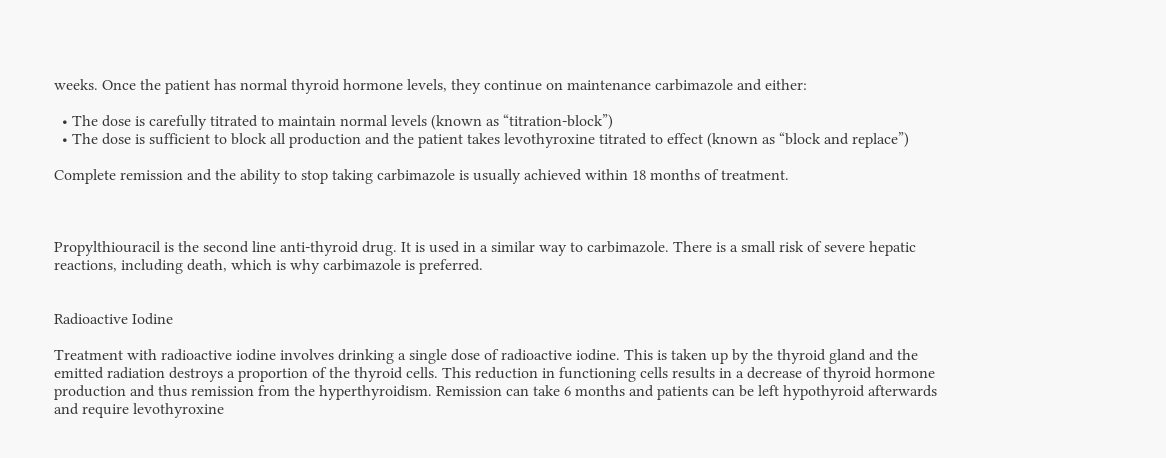weeks. Once the patient has normal thyroid hormone levels, they continue on maintenance carbimazole and either:

  • The dose is carefully titrated to maintain normal levels (known as “titration-block”)
  • The dose is sufficient to block all production and the patient takes levothyroxine titrated to effect (known as “block and replace”)

Complete remission and the ability to stop taking carbimazole is usually achieved within 18 months of treatment.



Propylthiouracil is the second line anti-thyroid drug. It is used in a similar way to carbimazole. There is a small risk of severe hepatic reactions, including death, which is why carbimazole is preferred.


Radioactive Iodine

Treatment with radioactive iodine involves drinking a single dose of radioactive iodine. This is taken up by the thyroid gland and the emitted radiation destroys a proportion of the thyroid cells. This reduction in functioning cells results in a decrease of thyroid hormone production and thus remission from the hyperthyroidism. Remission can take 6 months and patients can be left hypothyroid afterwards and require levothyroxine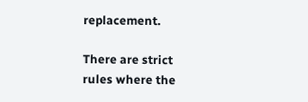replacement.

There are strict rules where the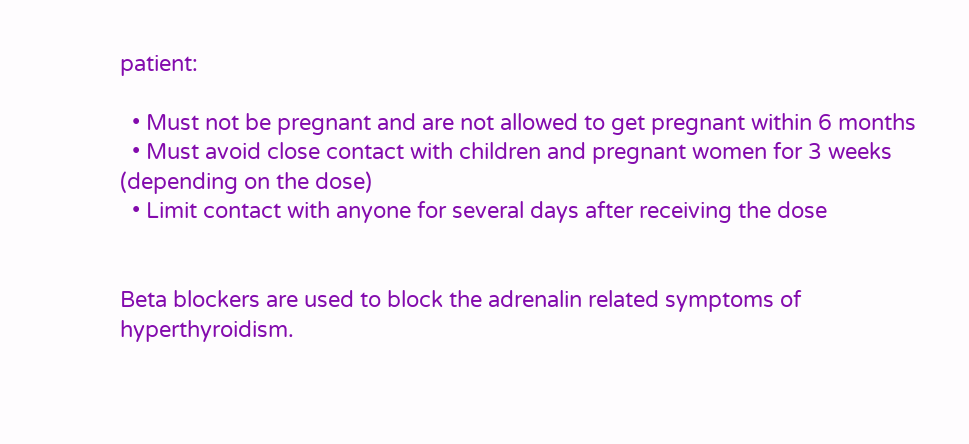patient:

  • Must not be pregnant and are not allowed to get pregnant within 6 months
  • Must avoid close contact with children and pregnant women for 3 weeks (depending on the dose)
  • Limit contact with anyone for several days after receiving the dose


Beta blockers are used to block the adrenalin related symptoms of hyperthyroidism.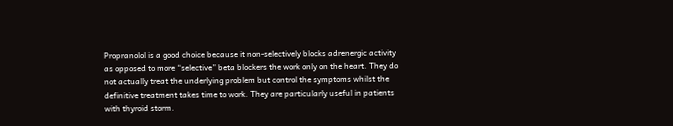Propranolol is a good choice because it non-selectively blocks adrenergic activity as opposed to more “selective” beta blockers the work only on the heart. They do not actually treat the underlying problem but control the symptoms whilst the definitive treatment takes time to work. They are particularly useful in patients with thyroid storm.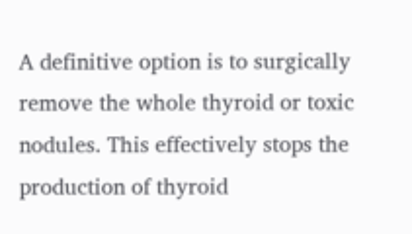A definitive option is to surgically remove the whole thyroid or toxic nodules. This effectively stops the production of thyroid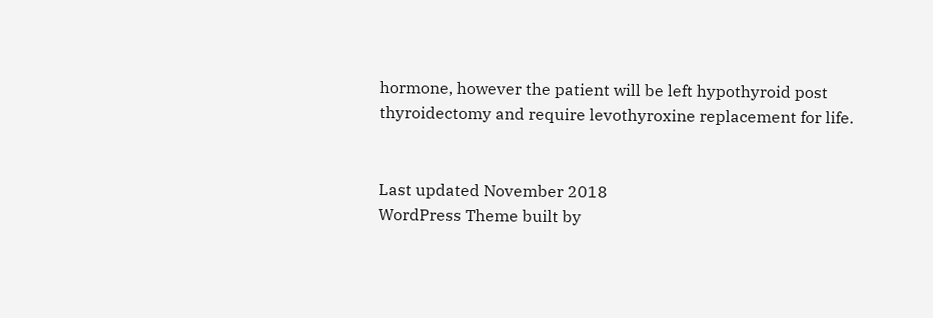hormone, however the patient will be left hypothyroid post thyroidectomy and require levothyroxine replacement for life.


Last updated November 2018
WordPress Theme built by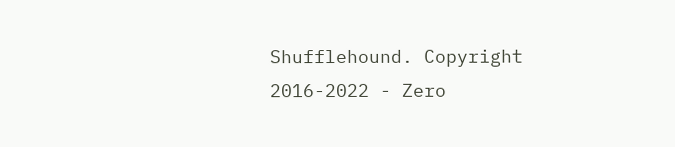Shufflehound. Copyright 2016-2022 - Zero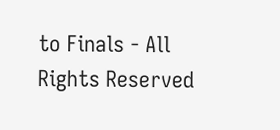to Finals - All Rights Reserved